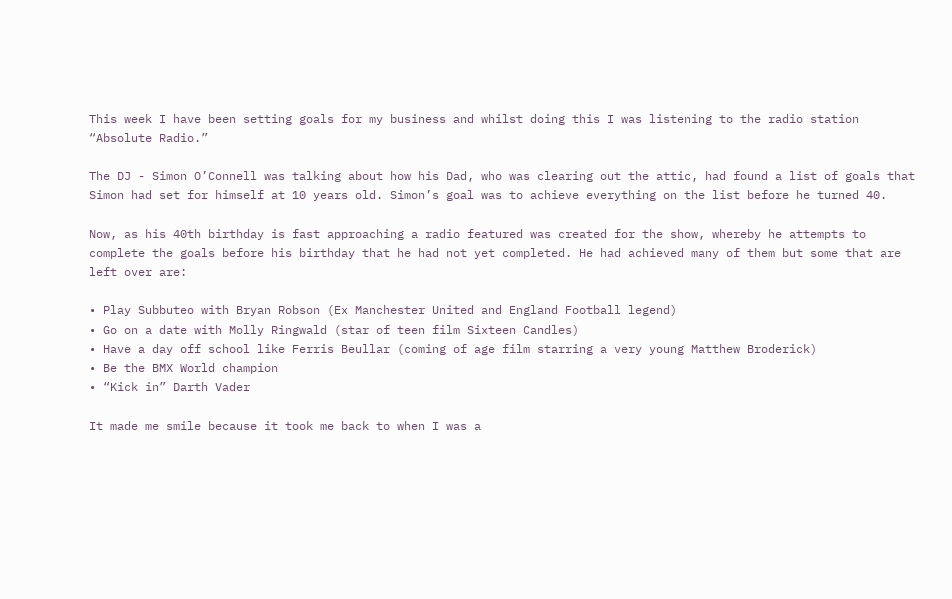This week I have been setting goals for my business and whilst doing this I was listening to the radio station “Absolute Radio.”

The DJ - Simon O’Connell was talking about how his Dad, who was clearing out the attic, had found a list of goals that Simon had set for himself at 10 years old. Simon’s goal was to achieve everything on the list before he turned 40.

Now, as his 40th birthday is fast approaching a radio featured was created for the show, whereby he attempts to complete the goals before his birthday that he had not yet completed. He had achieved many of them but some that are left over are:

• Play Subbuteo with Bryan Robson (Ex Manchester United and England Football legend)
• Go on a date with Molly Ringwald (star of teen film Sixteen Candles)
• Have a day off school like Ferris Beullar (coming of age film starring a very young Matthew Broderick)
• Be the BMX World champion
• “Kick in” Darth Vader

It made me smile because it took me back to when I was a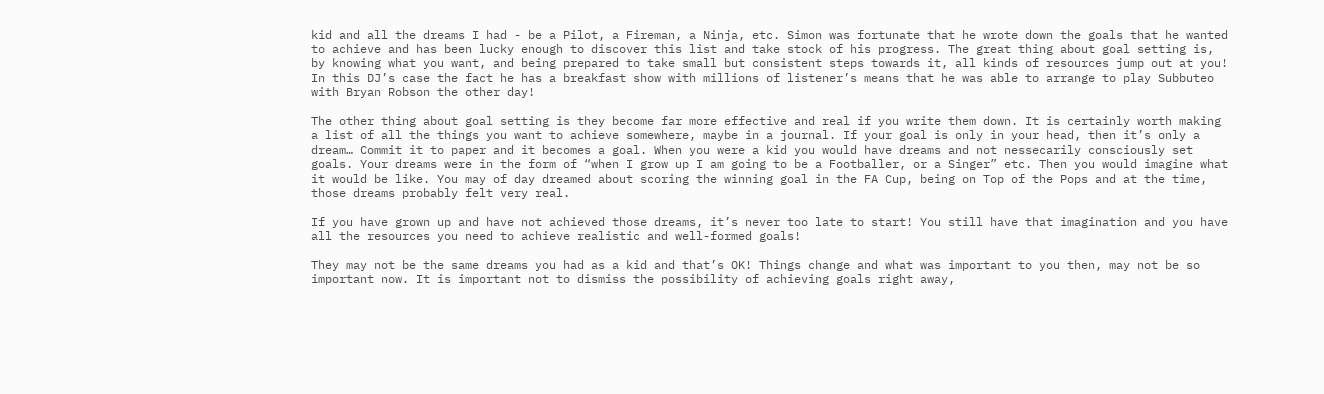kid and all the dreams I had - be a Pilot, a Fireman, a Ninja, etc. Simon was fortunate that he wrote down the goals that he wanted to achieve and has been lucky enough to discover this list and take stock of his progress. The great thing about goal setting is, by knowing what you want, and being prepared to take small but consistent steps towards it, all kinds of resources jump out at you! In this DJ’s case the fact he has a breakfast show with millions of listener’s means that he was able to arrange to play Subbuteo with Bryan Robson the other day!

The other thing about goal setting is they become far more effective and real if you write them down. It is certainly worth making a list of all the things you want to achieve somewhere, maybe in a journal. If your goal is only in your head, then it’s only a dream… Commit it to paper and it becomes a goal. When you were a kid you would have dreams and not nessecarily consciously set goals. Your dreams were in the form of “when I grow up I am going to be a Footballer, or a Singer” etc. Then you would imagine what it would be like. You may of day dreamed about scoring the winning goal in the FA Cup, being on Top of the Pops and at the time, those dreams probably felt very real.

If you have grown up and have not achieved those dreams, it’s never too late to start! You still have that imagination and you have all the resources you need to achieve realistic and well-formed goals!

They may not be the same dreams you had as a kid and that’s OK! Things change and what was important to you then, may not be so important now. It is important not to dismiss the possibility of achieving goals right away,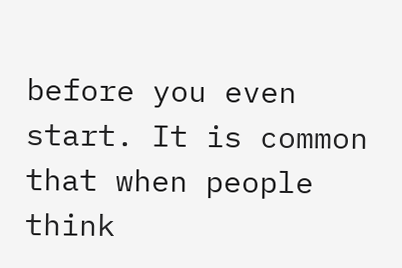before you even start. It is common that when people think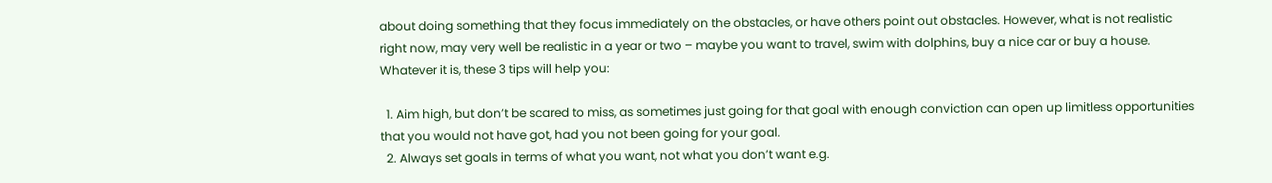about doing something that they focus immediately on the obstacles, or have others point out obstacles. However, what is not realistic right now, may very well be realistic in a year or two – maybe you want to travel, swim with dolphins, buy a nice car or buy a house. Whatever it is, these 3 tips will help you:

  1. Aim high, but don’t be scared to miss, as sometimes just going for that goal with enough conviction can open up limitless opportunities that you would not have got, had you not been going for your goal.
  2. Always set goals in terms of what you want, not what you don’t want e.g.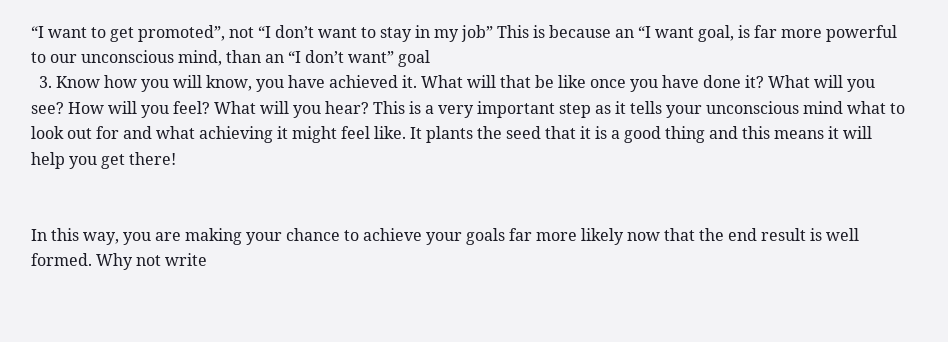“I want to get promoted”, not “I don’t want to stay in my job” This is because an “I want goal, is far more powerful to our unconscious mind, than an “I don’t want” goal
  3. Know how you will know, you have achieved it. What will that be like once you have done it? What will you see? How will you feel? What will you hear? This is a very important step as it tells your unconscious mind what to look out for and what achieving it might feel like. It plants the seed that it is a good thing and this means it will help you get there!


In this way, you are making your chance to achieve your goals far more likely now that the end result is well formed. Why not write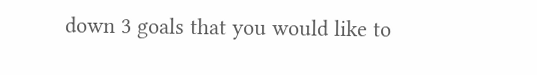down 3 goals that you would like to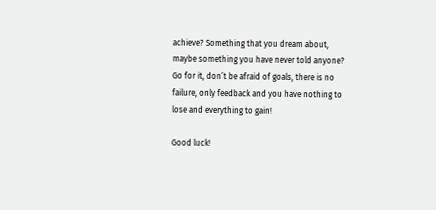achieve? Something that you dream about, maybe something you have never told anyone? Go for it, don’t be afraid of goals, there is no failure, only feedback and you have nothing to lose and everything to gain!

Good luck!